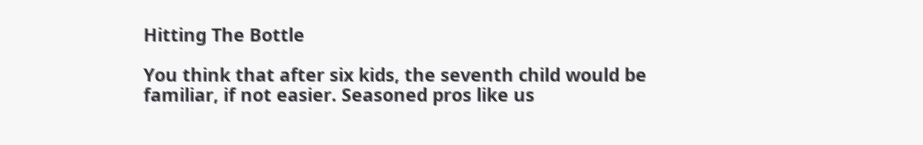Hitting The Bottle

You think that after six kids, the seventh child would be familiar, if not easier. Seasoned pros like us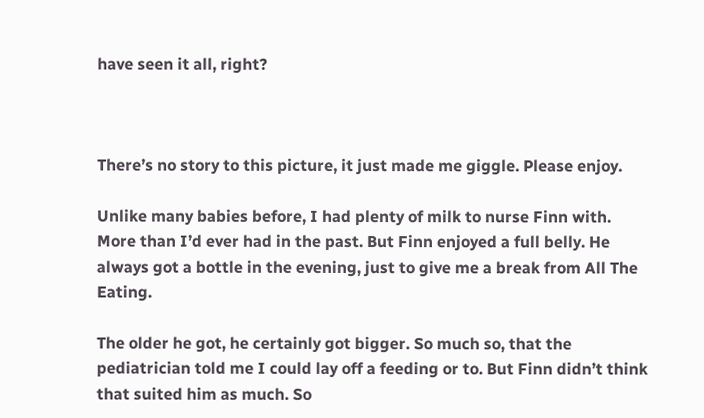have seen it all, right?



There’s no story to this picture, it just made me giggle. Please enjoy.

Unlike many babies before, I had plenty of milk to nurse Finn with. More than I’d ever had in the past. But Finn enjoyed a full belly. He always got a bottle in the evening, just to give me a break from All The Eating.

The older he got, he certainly got bigger. So much so, that the pediatrician told me I could lay off a feeding or to. But Finn didn’t think that suited him as much. So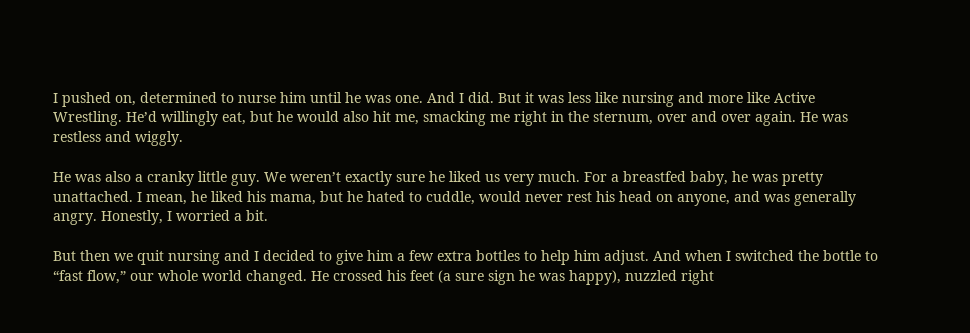I pushed on, determined to nurse him until he was one. And I did. But it was less like nursing and more like Active Wrestling. He’d willingly eat, but he would also hit me, smacking me right in the sternum, over and over again. He was restless and wiggly.

He was also a cranky little guy. We weren’t exactly sure he liked us very much. For a breastfed baby, he was pretty unattached. I mean, he liked his mama, but he hated to cuddle, would never rest his head on anyone, and was generally angry. Honestly, I worried a bit.

But then we quit nursing and I decided to give him a few extra bottles to help him adjust. And when I switched the bottle to “fast flow,” our whole world changed. He crossed his feet (a sure sign he was happy), nuzzled right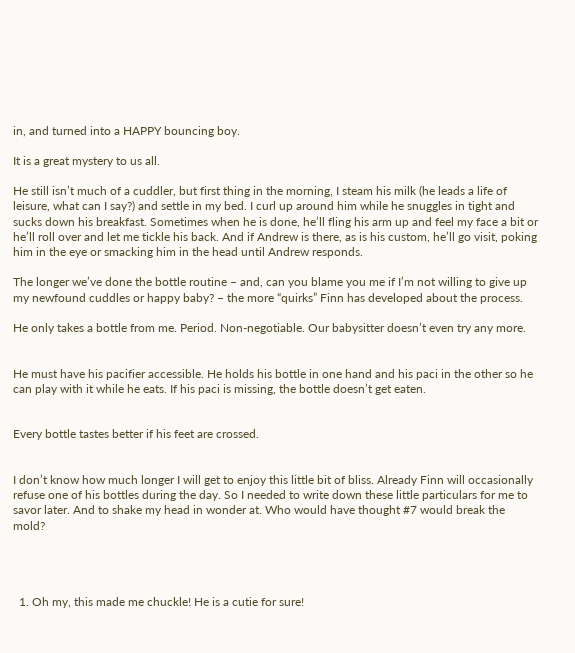in, and turned into a HAPPY bouncing boy.

It is a great mystery to us all.

He still isn’t much of a cuddler, but first thing in the morning, I steam his milk (he leads a life of leisure, what can I say?) and settle in my bed. I curl up around him while he snuggles in tight and sucks down his breakfast. Sometimes when he is done, he’ll fling his arm up and feel my face a bit or he’ll roll over and let me tickle his back. And if Andrew is there, as is his custom, he’ll go visit, poking him in the eye or smacking him in the head until Andrew responds.

The longer we’ve done the bottle routine – and, can you blame you me if I’m not willing to give up my newfound cuddles or happy baby? – the more “quirks” Finn has developed about the process.

He only takes a bottle from me. Period. Non-negotiable. Our babysitter doesn’t even try any more.


He must have his pacifier accessible. He holds his bottle in one hand and his paci in the other so he can play with it while he eats. If his paci is missing, the bottle doesn’t get eaten.


Every bottle tastes better if his feet are crossed.


I don’t know how much longer I will get to enjoy this little bit of bliss. Already Finn will occasionally refuse one of his bottles during the day. So I needed to write down these little particulars for me to savor later. And to shake my head in wonder at. Who would have thought #7 would break the mold?




  1. Oh my, this made me chuckle! He is a cutie for sure!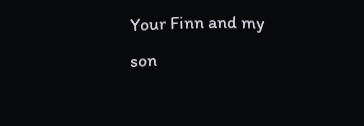Your Finn and my son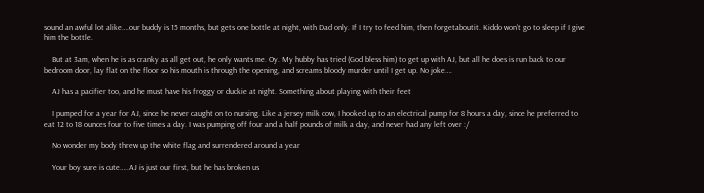sound an awful lot alike….our buddy is 15 months, but gets one bottle at night, with Dad only. If I try to feed him, then forgetaboutit. Kiddo won’t go to sleep if I give him the bottle.

    But at 3am, when he is as cranky as all get out, he only wants me. Oy. My hubby has tried (God bless him) to get up with AJ, but all he does is run back to our bedroom door, lay flat on the floor so his mouth is through the opening, and screams bloody murder until I get up. No joke….

    AJ has a pacifier too, and he must have his froggy or duckie at night. Something about playing with their feet

    I pumped for a year for AJ, since he never caught on to nursing. Like a jersey milk cow, I hooked up to an electrical pump for 8 hours a day, since he preferred to eat 12 to 18 ounces four to five times a day. I was pumping off four and a half pounds of milk a day, and never had any left over :/

    No wonder my body threw up the white flag and surrendered around a year

    Your boy sure is cute…..AJ is just our first, but he has broken us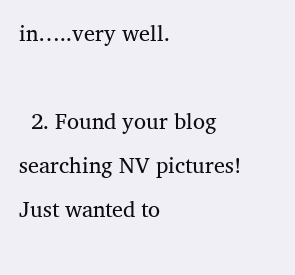in…..very well.

  2. Found your blog searching NV pictures! Just wanted to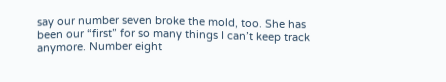say our number seven broke the mold, too. She has been our “first” for so many things I can’t keep track anymore. Number eight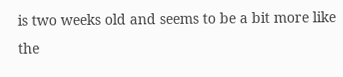is two weeks old and seems to be a bit more like the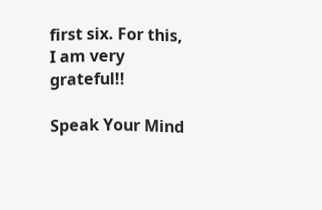first six. For this, I am very grateful!!

Speak Your Mind